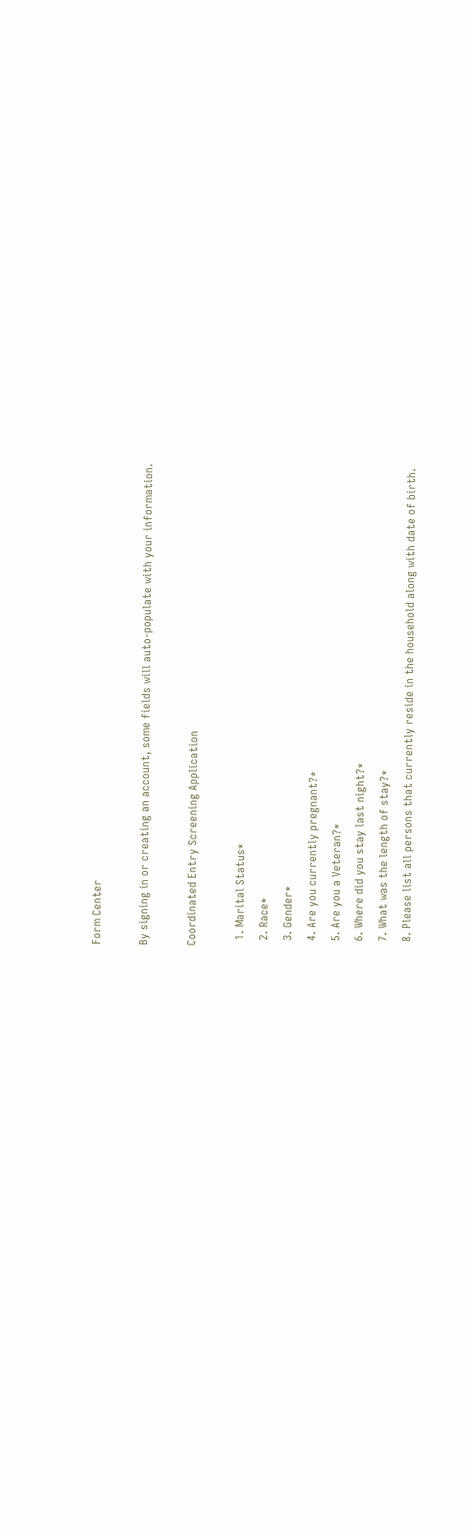Form Center

By signing in or creating an account, some fields will auto-populate with your information.

Coordinated Entry Screening Application

  1. Marital Status*
  2. Race*
  3. Gender*
  4. Are you currently pregnant?*
  5. Are you a Veteran?*
  6. Where did you stay last night?*
  7. What was the length of stay?*
  8. Please list all persons that currently reside in the household along with date of birth.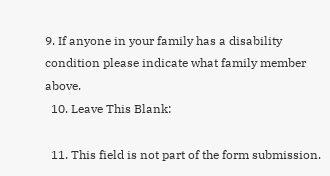9. If anyone in your family has a disability condition please indicate what family member above.
  10. Leave This Blank:

  11. This field is not part of the form submission.